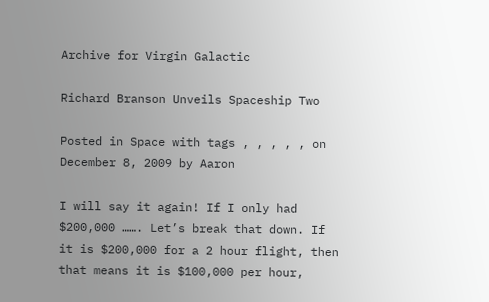Archive for Virgin Galactic

Richard Branson Unveils Spaceship Two

Posted in Space with tags , , , , , on December 8, 2009 by Aaron

I will say it again! If I only had $200,000 ……. Let’s break that down. If it is $200,000 for a 2 hour flight, then that means it is $100,000 per hour,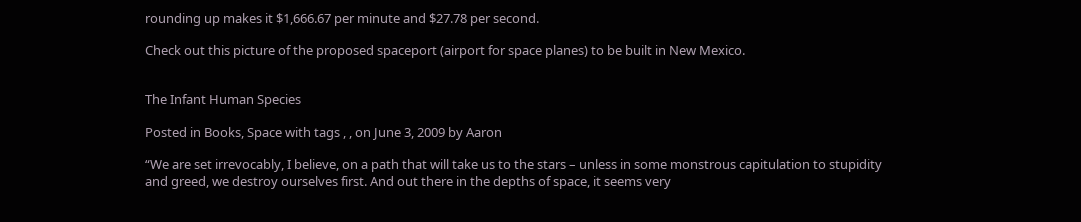rounding up makes it $1,666.67 per minute and $27.78 per second.

Check out this picture of the proposed spaceport (airport for space planes) to be built in New Mexico.


The Infant Human Species

Posted in Books, Space with tags , , on June 3, 2009 by Aaron

“We are set irrevocably, I believe, on a path that will take us to the stars – unless in some monstrous capitulation to stupidity and greed, we destroy ourselves first. And out there in the depths of space, it seems very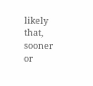likely that, sooner or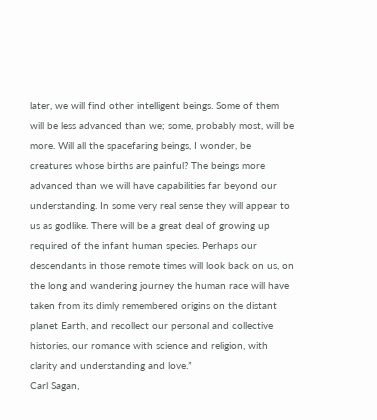later, we will find other intelligent beings. Some of them will be less advanced than we; some, probably most, will be more. Will all the spacefaring beings, I wonder, be creatures whose births are painful? The beings more advanced than we will have capabilities far beyond our understanding. In some very real sense they will appear to us as godlike. There will be a great deal of growing up required of the infant human species. Perhaps our descendants in those remote times will look back on us, on the long and wandering journey the human race will have taken from its dimly remembered origins on the distant planet Earth, and recollect our personal and collective histories, our romance with science and religion, with clarity and understanding and love.”
Carl Sagan,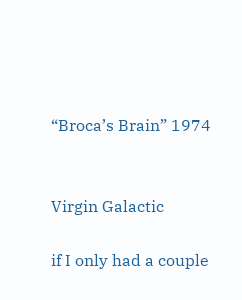“Broca’s Brain” 1974


Virgin Galactic

if I only had a couple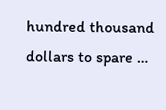hundred thousand dollars to spare …